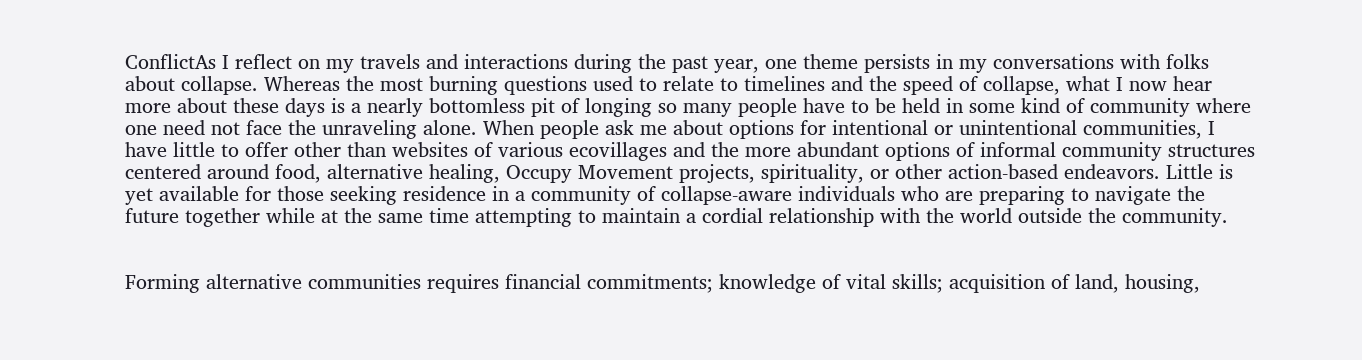ConflictAs I reflect on my travels and interactions during the past year, one theme persists in my conversations with folks about collapse. Whereas the most burning questions used to relate to timelines and the speed of collapse, what I now hear more about these days is a nearly bottomless pit of longing so many people have to be held in some kind of community where one need not face the unraveling alone. When people ask me about options for intentional or unintentional communities, I have little to offer other than websites of various ecovillages and the more abundant options of informal community structures centered around food, alternative healing, Occupy Movement projects, spirituality, or other action-based endeavors. Little is yet available for those seeking residence in a community of collapse-aware individuals who are preparing to navigate the future together while at the same time attempting to maintain a cordial relationship with the world outside the community.


Forming alternative communities requires financial commitments; knowledge of vital skills; acquisition of land, housing,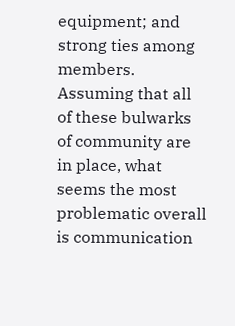equipment; and strong ties among members. Assuming that all of these bulwarks of community are in place, what seems the most problematic overall is communication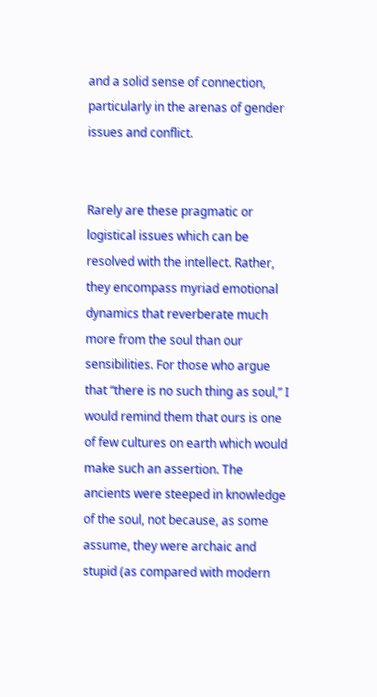and a solid sense of connection, particularly in the arenas of gender issues and conflict.


Rarely are these pragmatic or logistical issues which can be resolved with the intellect. Rather, they encompass myriad emotional dynamics that reverberate much more from the soul than our sensibilities. For those who argue that “there is no such thing as soul,” I would remind them that ours is one of few cultures on earth which would make such an assertion. The ancients were steeped in knowledge of the soul, not because, as some assume, they were archaic and stupid (as compared with modern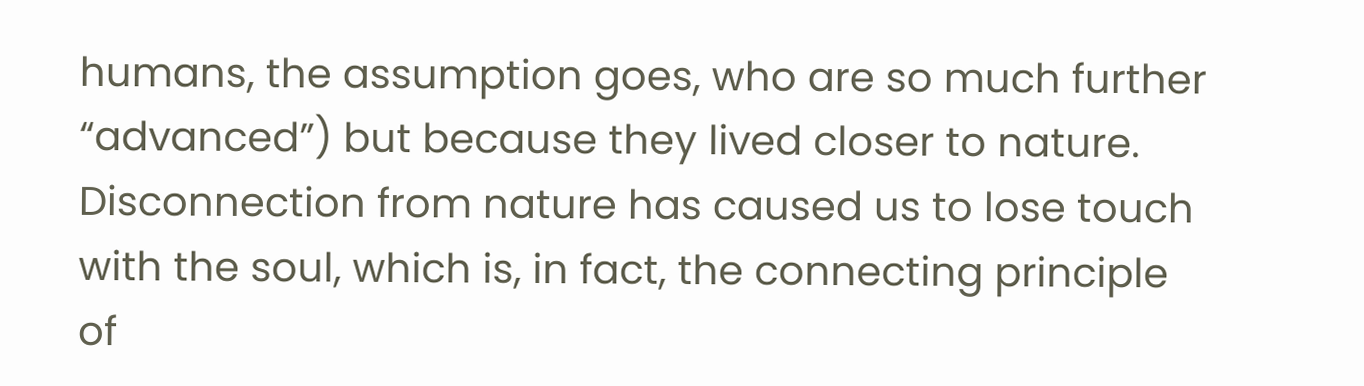humans, the assumption goes, who are so much further “advanced”) but because they lived closer to nature. Disconnection from nature has caused us to lose touch with the soul, which is, in fact, the connecting principle of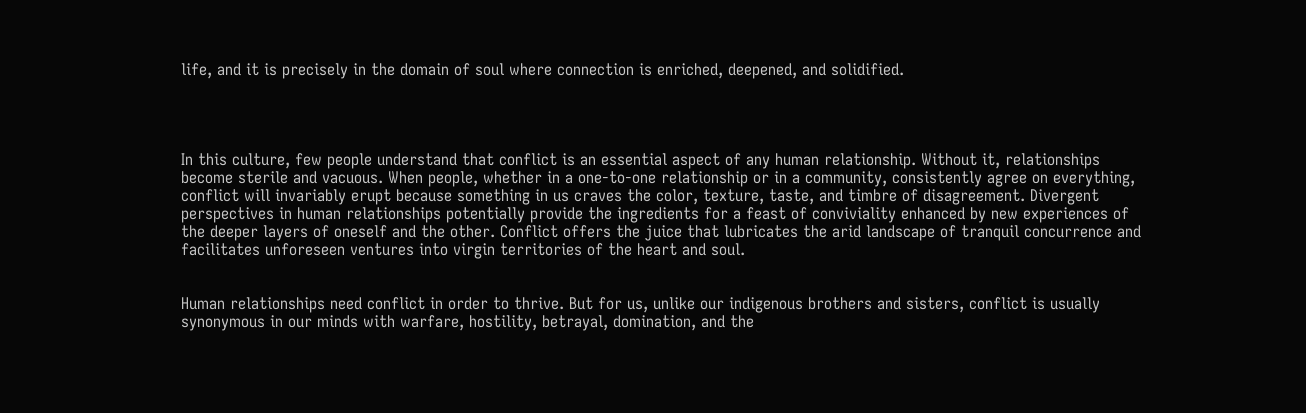life, and it is precisely in the domain of soul where connection is enriched, deepened, and solidified.




In this culture, few people understand that conflict is an essential aspect of any human relationship. Without it, relationships become sterile and vacuous. When people, whether in a one-to-one relationship or in a community, consistently agree on everything, conflict will invariably erupt because something in us craves the color, texture, taste, and timbre of disagreement. Divergent perspectives in human relationships potentially provide the ingredients for a feast of conviviality enhanced by new experiences of the deeper layers of oneself and the other. Conflict offers the juice that lubricates the arid landscape of tranquil concurrence and facilitates unforeseen ventures into virgin territories of the heart and soul.


Human relationships need conflict in order to thrive. But for us, unlike our indigenous brothers and sisters, conflict is usually synonymous in our minds with warfare, hostility, betrayal, domination, and the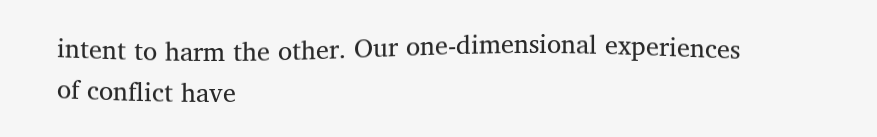intent to harm the other. Our one-dimensional experiences of conflict have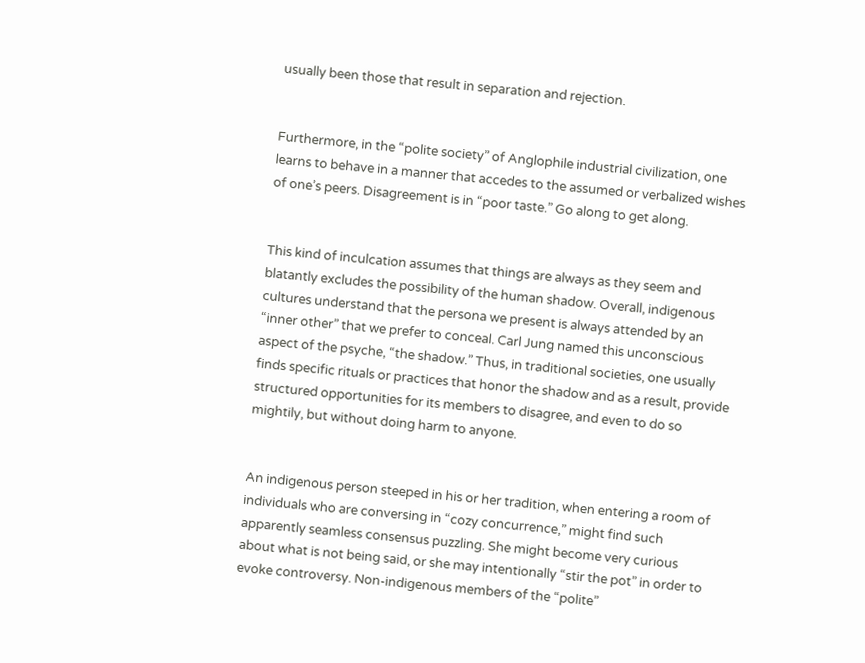usually been those that result in separation and rejection.


Furthermore, in the “polite society” of Anglophile industrial civilization, one learns to behave in a manner that accedes to the assumed or verbalized wishes of one’s peers. Disagreement is in “poor taste.” Go along to get along.


This kind of inculcation assumes that things are always as they seem and blatantly excludes the possibility of the human shadow. Overall, indigenous cultures understand that the persona we present is always attended by an “inner other” that we prefer to conceal. Carl Jung named this unconscious aspect of the psyche, “the shadow.” Thus, in traditional societies, one usually finds specific rituals or practices that honor the shadow and as a result, provide structured opportunities for its members to disagree, and even to do so mightily, but without doing harm to anyone.


An indigenous person steeped in his or her tradition, when entering a room of individuals who are conversing in “cozy concurrence,” might find such apparently seamless consensus puzzling. She might become very curious about what is not being said, or she may intentionally “stir the pot” in order to evoke controversy. Non-indigenous members of the “polite”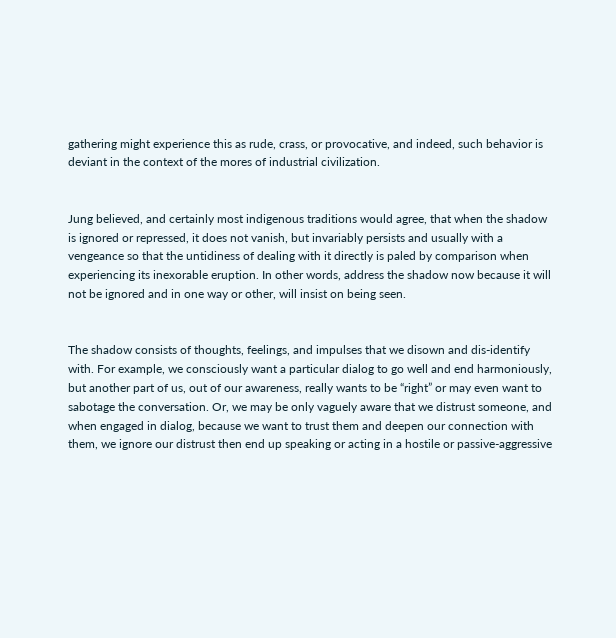gathering might experience this as rude, crass, or provocative, and indeed, such behavior is deviant in the context of the mores of industrial civilization.


Jung believed, and certainly most indigenous traditions would agree, that when the shadow is ignored or repressed, it does not vanish, but invariably persists and usually with a vengeance so that the untidiness of dealing with it directly is paled by comparison when experiencing its inexorable eruption. In other words, address the shadow now because it will not be ignored and in one way or other, will insist on being seen.


The shadow consists of thoughts, feelings, and impulses that we disown and dis-identify with. For example, we consciously want a particular dialog to go well and end harmoniously, but another part of us, out of our awareness, really wants to be “right” or may even want to sabotage the conversation. Or, we may be only vaguely aware that we distrust someone, and when engaged in dialog, because we want to trust them and deepen our connection with them, we ignore our distrust then end up speaking or acting in a hostile or passive-aggressive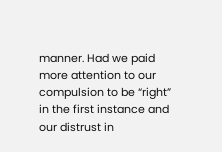manner. Had we paid more attention to our compulsion to be “right” in the first instance and our distrust in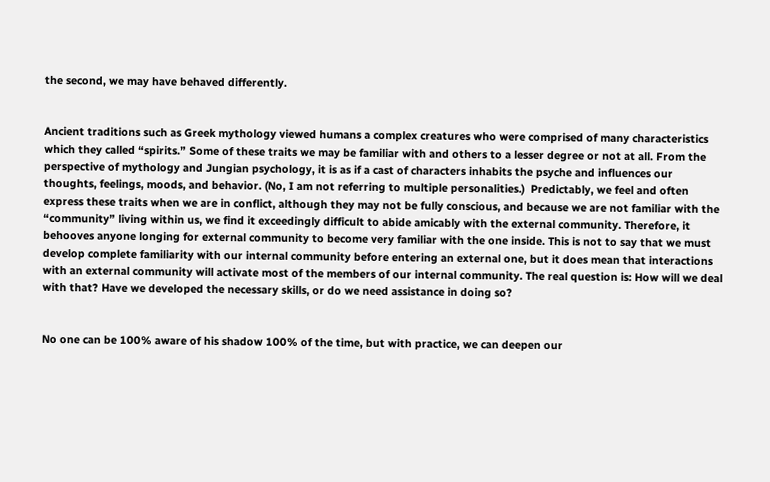the second, we may have behaved differently.


Ancient traditions such as Greek mythology viewed humans a complex creatures who were comprised of many characteristics which they called “spirits.” Some of these traits we may be familiar with and others to a lesser degree or not at all. From the perspective of mythology and Jungian psychology, it is as if a cast of characters inhabits the psyche and influences our thoughts, feelings, moods, and behavior. (No, I am not referring to multiple personalities.)  Predictably, we feel and often express these traits when we are in conflict, although they may not be fully conscious, and because we are not familiar with the “community” living within us, we find it exceedingly difficult to abide amicably with the external community. Therefore, it behooves anyone longing for external community to become very familiar with the one inside. This is not to say that we must develop complete familiarity with our internal community before entering an external one, but it does mean that interactions with an external community will activate most of the members of our internal community. The real question is: How will we deal with that? Have we developed the necessary skills, or do we need assistance in doing so?


No one can be 100% aware of his shadow 100% of the time, but with practice, we can deepen our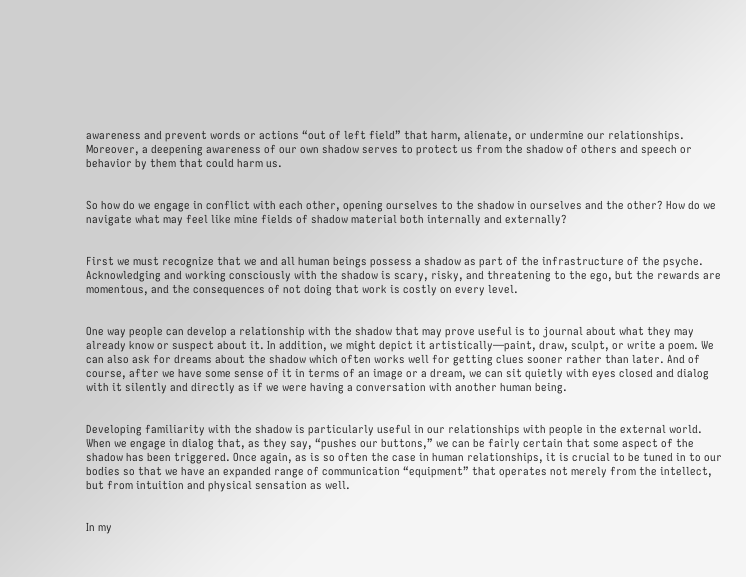awareness and prevent words or actions “out of left field” that harm, alienate, or undermine our relationships. Moreover, a deepening awareness of our own shadow serves to protect us from the shadow of others and speech or behavior by them that could harm us.


So how do we engage in conflict with each other, opening ourselves to the shadow in ourselves and the other? How do we navigate what may feel like mine fields of shadow material both internally and externally?


First we must recognize that we and all human beings possess a shadow as part of the infrastructure of the psyche. Acknowledging and working consciously with the shadow is scary, risky, and threatening to the ego, but the rewards are momentous, and the consequences of not doing that work is costly on every level.


One way people can develop a relationship with the shadow that may prove useful is to journal about what they may already know or suspect about it. In addition, we might depict it artistically—paint, draw, sculpt, or write a poem. We can also ask for dreams about the shadow which often works well for getting clues sooner rather than later. And of course, after we have some sense of it in terms of an image or a dream, we can sit quietly with eyes closed and dialog with it silently and directly as if we were having a conversation with another human being.


Developing familiarity with the shadow is particularly useful in our relationships with people in the external world. When we engage in dialog that, as they say, “pushes our buttons,” we can be fairly certain that some aspect of the shadow has been triggered. Once again, as is so often the case in human relationships, it is crucial to be tuned in to our bodies so that we have an expanded range of communication “equipment” that operates not merely from the intellect, but from intuition and physical sensation as well.


In my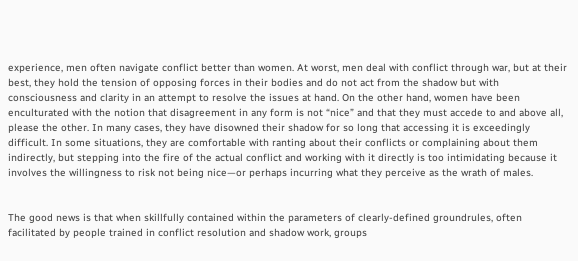experience, men often navigate conflict better than women. At worst, men deal with conflict through war, but at their best, they hold the tension of opposing forces in their bodies and do not act from the shadow but with consciousness and clarity in an attempt to resolve the issues at hand. On the other hand, women have been enculturated with the notion that disagreement in any form is not “nice” and that they must accede to and above all, please the other. In many cases, they have disowned their shadow for so long that accessing it is exceedingly difficult. In some situations, they are comfortable with ranting about their conflicts or complaining about them indirectly, but stepping into the fire of the actual conflict and working with it directly is too intimidating because it involves the willingness to risk not being nice—or perhaps incurring what they perceive as the wrath of males.


The good news is that when skillfully contained within the parameters of clearly-defined groundrules, often facilitated by people trained in conflict resolution and shadow work, groups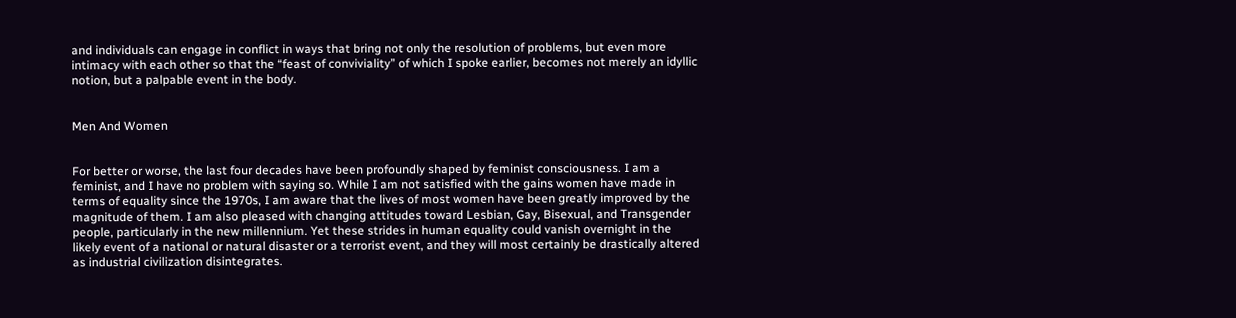and individuals can engage in conflict in ways that bring not only the resolution of problems, but even more intimacy with each other so that the “feast of conviviality” of which I spoke earlier, becomes not merely an idyllic notion, but a palpable event in the body.


Men And Women


For better or worse, the last four decades have been profoundly shaped by feminist consciousness. I am a feminist, and I have no problem with saying so. While I am not satisfied with the gains women have made in terms of equality since the 1970s, I am aware that the lives of most women have been greatly improved by the magnitude of them. I am also pleased with changing attitudes toward Lesbian, Gay, Bisexual, and Transgender people, particularly in the new millennium. Yet these strides in human equality could vanish overnight in the likely event of a national or natural disaster or a terrorist event, and they will most certainly be drastically altered as industrial civilization disintegrates.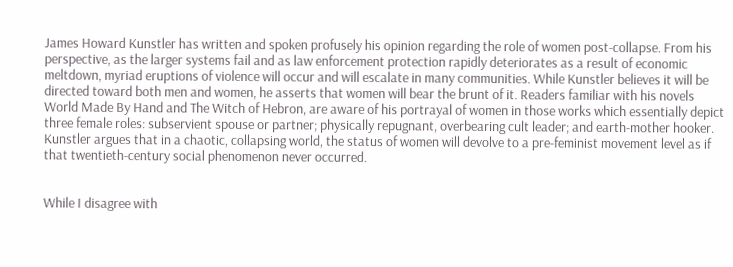James Howard Kunstler has written and spoken profusely his opinion regarding the role of women post-collapse. From his perspective, as the larger systems fail and as law enforcement protection rapidly deteriorates as a result of economic meltdown, myriad eruptions of violence will occur and will escalate in many communities. While Kunstler believes it will be directed toward both men and women, he asserts that women will bear the brunt of it. Readers familiar with his novels World Made By Hand and The Witch of Hebron, are aware of his portrayal of women in those works which essentially depict three female roles: subservient spouse or partner; physically repugnant, overbearing cult leader; and earth-mother hooker. Kunstler argues that in a chaotic, collapsing world, the status of women will devolve to a pre-feminist movement level as if that twentieth-century social phenomenon never occurred.


While I disagree with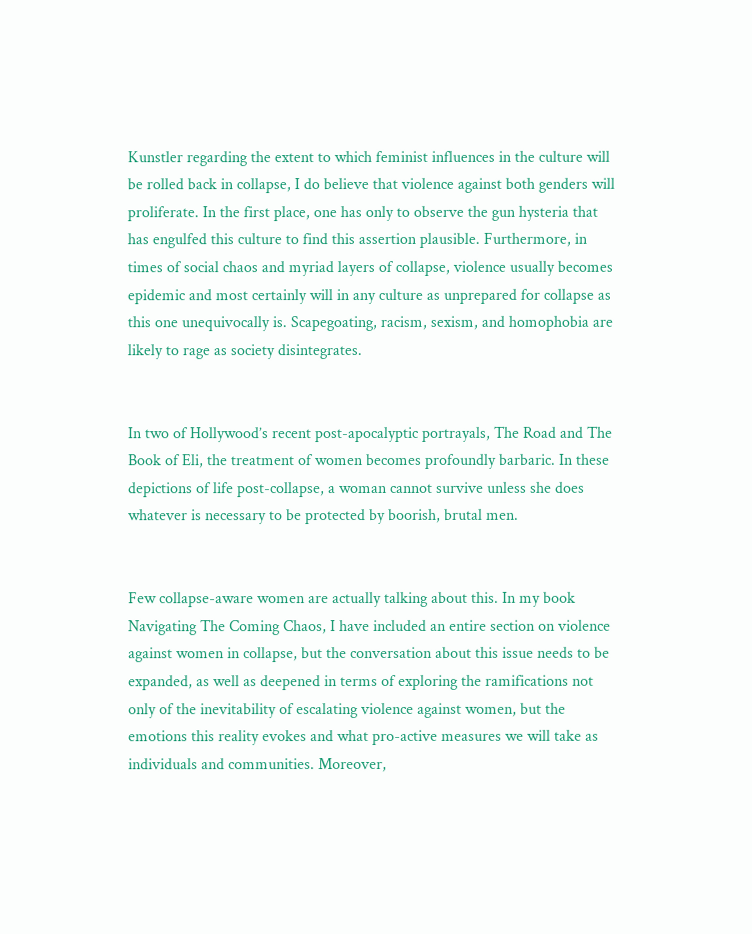Kunstler regarding the extent to which feminist influences in the culture will be rolled back in collapse, I do believe that violence against both genders will proliferate. In the first place, one has only to observe the gun hysteria that has engulfed this culture to find this assertion plausible. Furthermore, in times of social chaos and myriad layers of collapse, violence usually becomes epidemic and most certainly will in any culture as unprepared for collapse as this one unequivocally is. Scapegoating, racism, sexism, and homophobia are likely to rage as society disintegrates.


In two of Hollywood’s recent post-apocalyptic portrayals, The Road and The Book of Eli, the treatment of women becomes profoundly barbaric. In these depictions of life post-collapse, a woman cannot survive unless she does whatever is necessary to be protected by boorish, brutal men.


Few collapse-aware women are actually talking about this. In my book Navigating The Coming Chaos, I have included an entire section on violence against women in collapse, but the conversation about this issue needs to be expanded, as well as deepened in terms of exploring the ramifications not only of the inevitability of escalating violence against women, but the emotions this reality evokes and what pro-active measures we will take as individuals and communities. Moreover,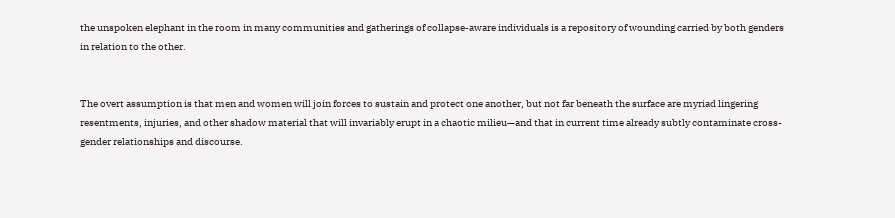the unspoken elephant in the room in many communities and gatherings of collapse-aware individuals is a repository of wounding carried by both genders in relation to the other.


The overt assumption is that men and women will join forces to sustain and protect one another, but not far beneath the surface are myriad lingering resentments, injuries, and other shadow material that will invariably erupt in a chaotic milieu—and that in current time already subtly contaminate cross-gender relationships and discourse.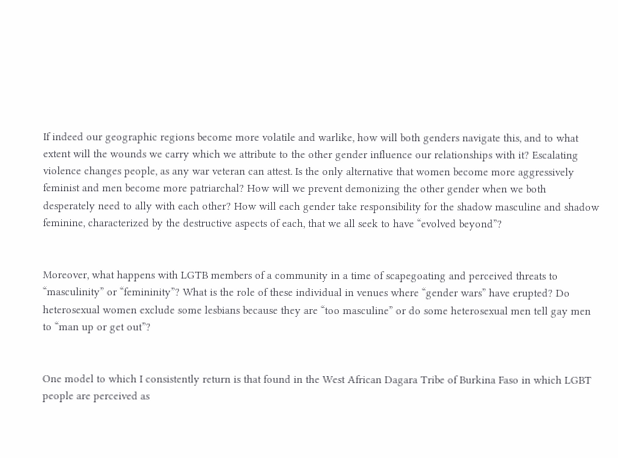If indeed our geographic regions become more volatile and warlike, how will both genders navigate this, and to what extent will the wounds we carry which we attribute to the other gender influence our relationships with it? Escalating violence changes people, as any war veteran can attest. Is the only alternative that women become more aggressively feminist and men become more patriarchal? How will we prevent demonizing the other gender when we both desperately need to ally with each other? How will each gender take responsibility for the shadow masculine and shadow feminine, characterized by the destructive aspects of each, that we all seek to have “evolved beyond”?


Moreover, what happens with LGTB members of a community in a time of scapegoating and perceived threats to “masculinity” or “femininity”? What is the role of these individual in venues where “gender wars” have erupted? Do heterosexual women exclude some lesbians because they are “too masculine” or do some heterosexual men tell gay men to “man up or get out”?


One model to which I consistently return is that found in the West African Dagara Tribe of Burkina Faso in which LGBT people are perceived as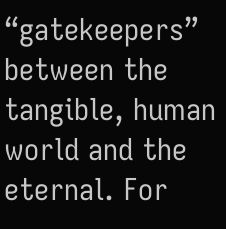“gatekeepers” between the tangible, human world and the eternal. For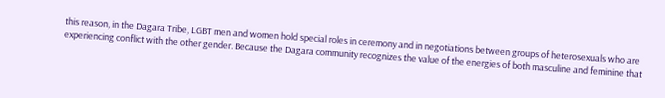this reason, in the Dagara Tribe, LGBT men and women hold special roles in ceremony and in negotiations between groups of heterosexuals who are experiencing conflict with the other gender. Because the Dagara community recognizes the value of the energies of both masculine and feminine that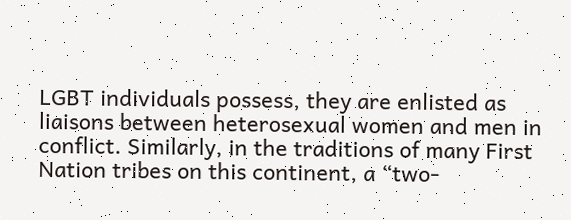LGBT individuals possess, they are enlisted as liaisons between heterosexual women and men in conflict. Similarly, in the traditions of many First Nation tribes on this continent, a “two-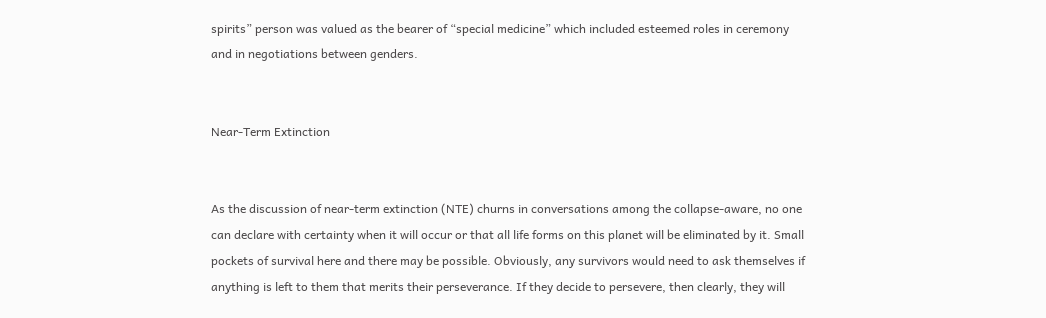spirits” person was valued as the bearer of “special medicine” which included esteemed roles in ceremony and in negotiations between genders.


Near-Term Extinction


As the discussion of near-term extinction (NTE) churns in conversations among the collapse-aware, no one can declare with certainty when it will occur or that all life forms on this planet will be eliminated by it. Small pockets of survival here and there may be possible. Obviously, any survivors would need to ask themselves if anything is left to them that merits their perseverance. If they decide to persevere, then clearly, they will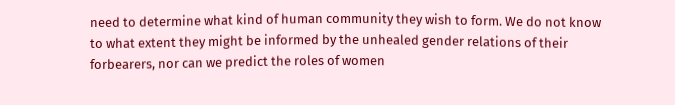need to determine what kind of human community they wish to form. We do not know to what extent they might be informed by the unhealed gender relations of their forbearers, nor can we predict the roles of women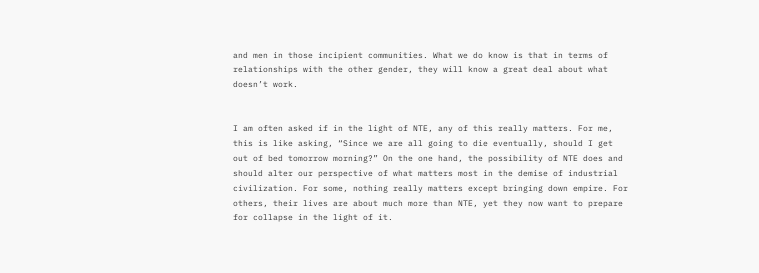and men in those incipient communities. What we do know is that in terms of relationships with the other gender, they will know a great deal about what doesn’t work.


I am often asked if in the light of NTE, any of this really matters. For me, this is like asking, “Since we are all going to die eventually, should I get out of bed tomorrow morning?” On the one hand, the possibility of NTE does and should alter our perspective of what matters most in the demise of industrial civilization. For some, nothing really matters except bringing down empire. For others, their lives are about much more than NTE, yet they now want to prepare for collapse in the light of it.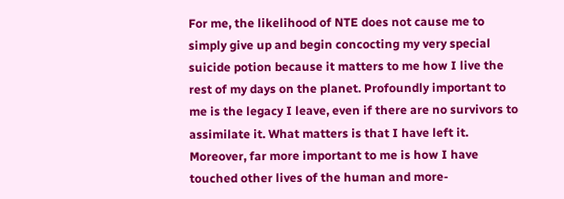For me, the likelihood of NTE does not cause me to simply give up and begin concocting my very special suicide potion because it matters to me how I live the rest of my days on the planet. Profoundly important to me is the legacy I leave, even if there are no survivors to assimilate it. What matters is that I have left it. Moreover, far more important to me is how I have touched other lives of the human and more-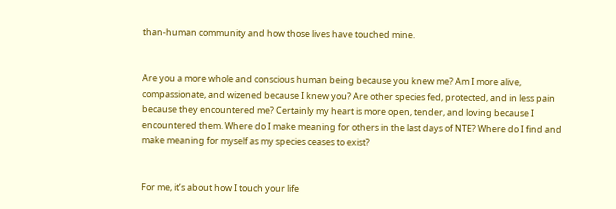than-human community and how those lives have touched mine.


Are you a more whole and conscious human being because you knew me? Am I more alive, compassionate, and wizened because I knew you? Are other species fed, protected, and in less pain because they encountered me? Certainly my heart is more open, tender, and loving because I encountered them. Where do I make meaning for others in the last days of NTE? Where do I find and make meaning for myself as my species ceases to exist?


For me, it’s about how I touch your life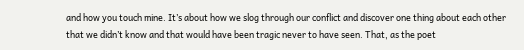and how you touch mine. It’s about how we slog through our conflict and discover one thing about each other that we didn’t know and that would have been tragic never to have seen. That, as the poet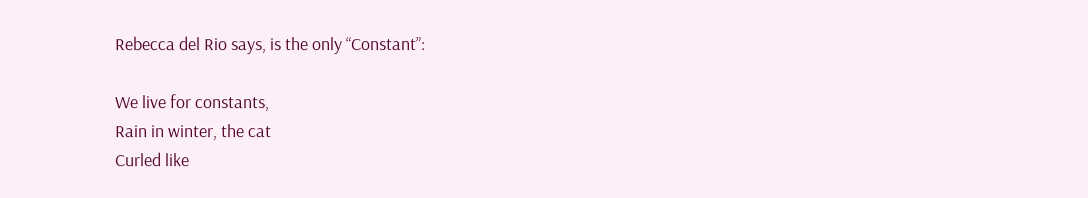Rebecca del Rio says, is the only “Constant”:

We live for constants,
Rain in winter, the cat
Curled like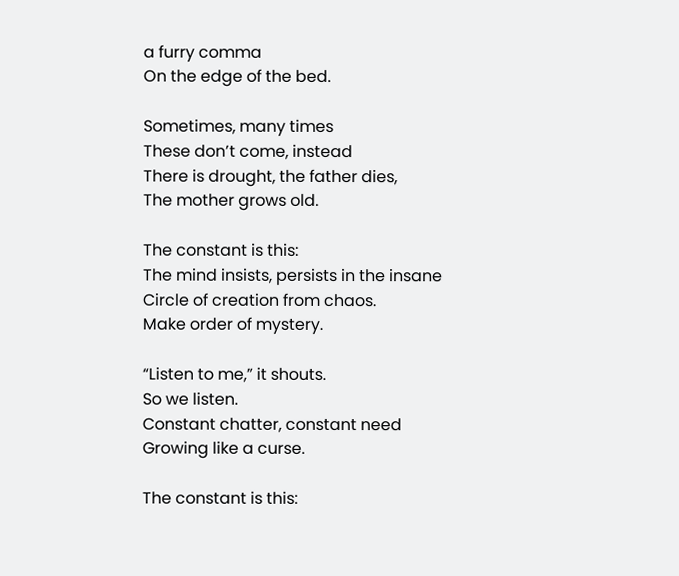a furry comma
On the edge of the bed.

Sometimes, many times
These don’t come, instead
There is drought, the father dies,
The mother grows old.

The constant is this:
The mind insists, persists in the insane
Circle of creation from chaos.
Make order of mystery.

“Listen to me,” it shouts.
So we listen.
Constant chatter, constant need
Growing like a curse.

The constant is this: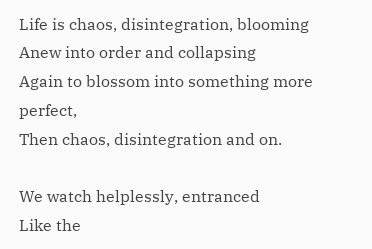Life is chaos, disintegration, blooming
Anew into order and collapsing
Again to blossom into something more perfect,
Then chaos, disintegration and on.

We watch helplessly, entranced
Like the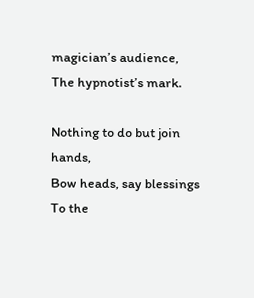magician’s audience,
The hypnotist’s mark.

Nothing to do but join hands,
Bow heads, say blessings
To the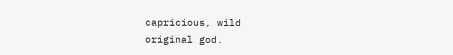capricious, wild
original god.